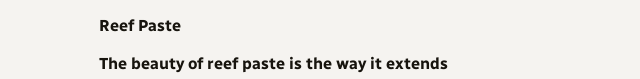Reef Paste

The beauty of reef paste is the way it extends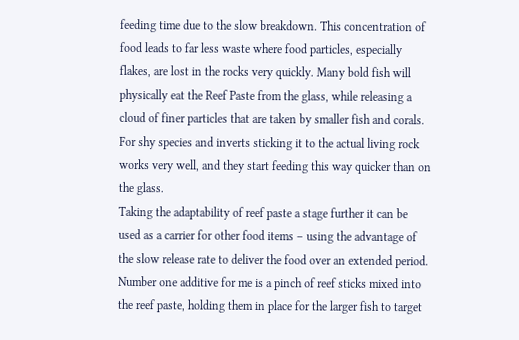feeding time due to the slow breakdown. This concentration of food leads to far less waste where food particles, especially flakes, are lost in the rocks very quickly. Many bold fish will physically eat the Reef Paste from the glass, while releasing a cloud of finer particles that are taken by smaller fish and corals. For shy species and inverts sticking it to the actual living rock works very well, and they start feeding this way quicker than on the glass.
Taking the adaptability of reef paste a stage further it can be used as a carrier for other food items – using the advantage of the slow release rate to deliver the food over an extended period. Number one additive for me is a pinch of reef sticks mixed into the reef paste, holding them in place for the larger fish to target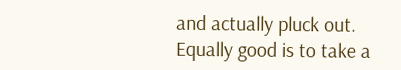and actually pluck out.
Equally good is to take a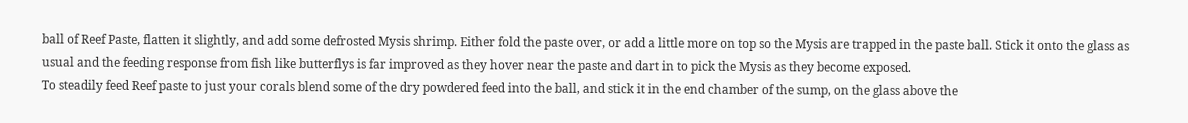ball of Reef Paste, flatten it slightly, and add some defrosted Mysis shrimp. Either fold the paste over, or add a little more on top so the Mysis are trapped in the paste ball. Stick it onto the glass as usual and the feeding response from fish like butterflys is far improved as they hover near the paste and dart in to pick the Mysis as they become exposed.
To steadily feed Reef paste to just your corals blend some of the dry powdered feed into the ball, and stick it in the end chamber of the sump, on the glass above the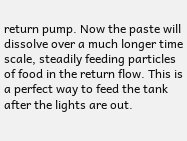return pump. Now the paste will dissolve over a much longer time scale, steadily feeding particles of food in the return flow. This is a perfect way to feed the tank after the lights are out.